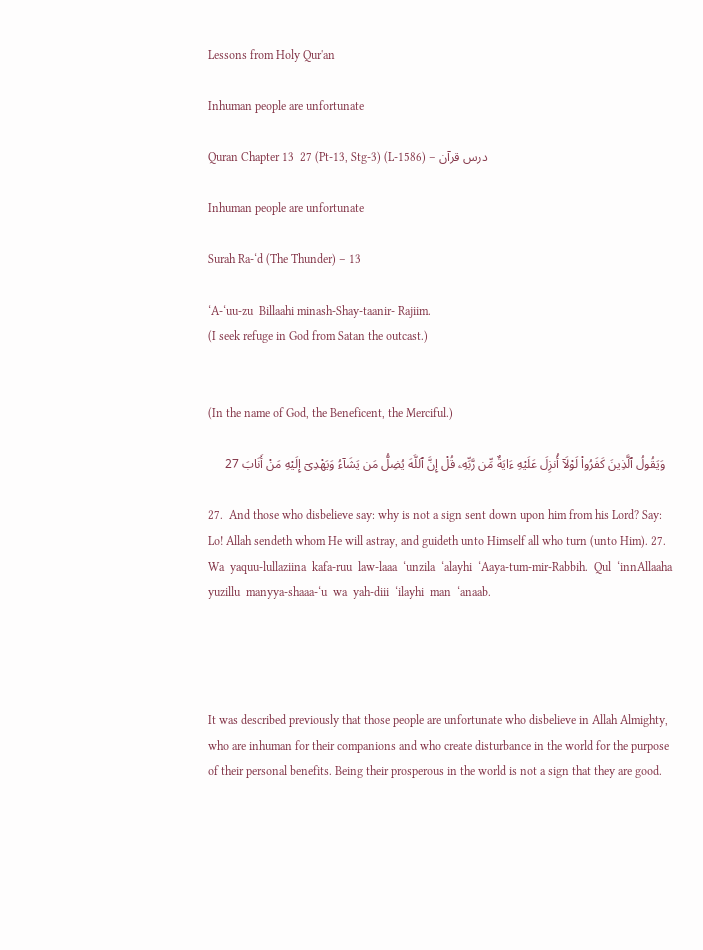Lessons from Holy Qur'an

Inhuman people are unfortunate

Quran Chapter 13  27 (Pt-13, Stg-3) (L-1586) – درس قرآن

Inhuman people are unfortunate

Surah Ra-‘d (The Thunder) – 13

‘A-‘uu-zu  Billaahi minash-Shay-taanir- Rajiim.
(I seek refuge in God from Satan the outcast.)


(In the name of God, the Beneficent, the Merciful.)

  وَيَقُولُ ٱلَّذِينَ كَفَرُوا۟ لَوْلَآ أُنزِلَ عَلَيْهِ ءَايَةٌ مِّن رَّبِّهِۦ قُلْ إِنَّ ٱللَّهَ يُضِلُّ مَن يَشَآءُ وَيَهْدِىٓ إِلَيْهِ مَنْ أَنَابَ 27

27.  And those who disbelieve say: why is not a sign sent down upon him from his Lord? Say: Lo! Allah sendeth whom He will astray, and guideth unto Himself all who turn (unto Him). 27.  Wa  yaquu-lullaziina  kafa-ruu  law-laaa  ‘unzila  ‘alayhi  ‘Aaya-tum-mir-Rabbih.  Qul  ‘innAllaaha  yuzillu  manyya-shaaa-‘u  wa  yah-diii  ‘ilayhi  man  ‘anaab.




It was described previously that those people are unfortunate who disbelieve in Allah Almighty, who are inhuman for their companions and who create disturbance in the world for the purpose of their personal benefits. Being their prosperous in the world is not a sign that they are good.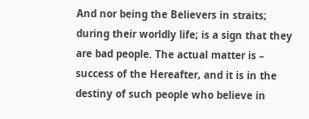And nor being the Believers in straits; during their worldly life; is a sign that they are bad people. The actual matter is – success of the Hereafter, and it is in the destiny of such people who believe in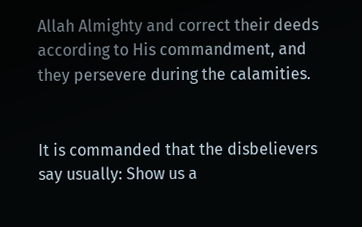Allah Almighty and correct their deeds according to His commandment, and they persevere during the calamities.


It is commanded that the disbelievers say usually: Show us a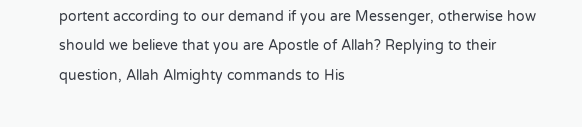portent according to our demand if you are Messenger, otherwise how should we believe that you are Apostle of Allah? Replying to their question, Allah Almighty commands to His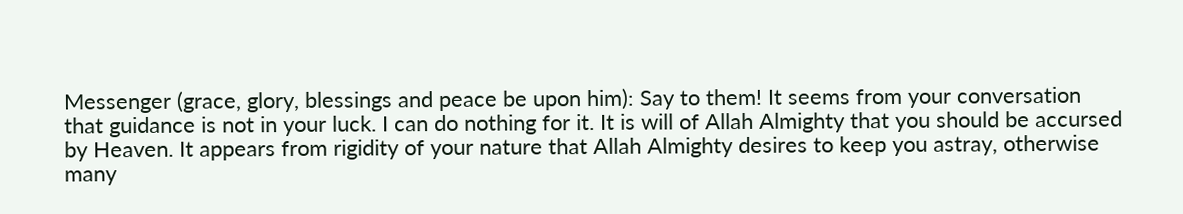Messenger (grace, glory, blessings and peace be upon him): Say to them! It seems from your conversation that guidance is not in your luck. I can do nothing for it. It is will of Allah Almighty that you should be accursed by Heaven. It appears from rigidity of your nature that Allah Almighty desires to keep you astray, otherwise many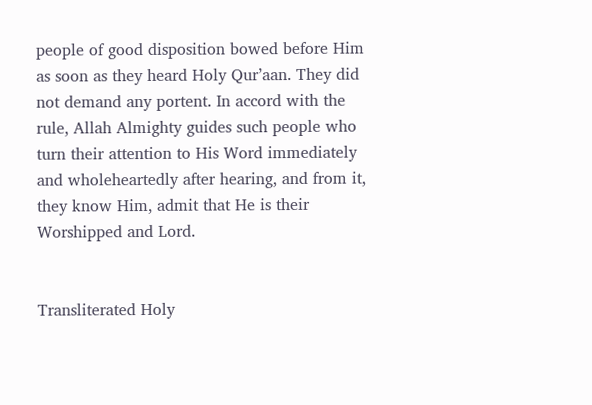people of good disposition bowed before Him as soon as they heard Holy Qur’aan. They did not demand any portent. In accord with the rule, Allah Almighty guides such people who turn their attention to His Word immediately and wholeheartedly after hearing, and from it, they know Him, admit that He is their Worshipped and Lord.


Transliterated Holy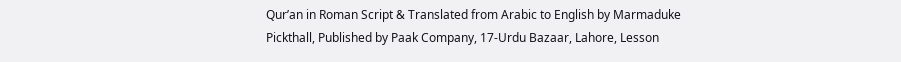Qur’an in Roman Script & Translated from Arabic to English by Marmaduke Pickthall, Published by Paak Company, 17-Urdu Bazaar, Lahore, Lesson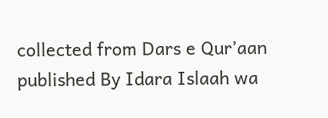collected from Dars e Qur’aan published By Idara Islaah wa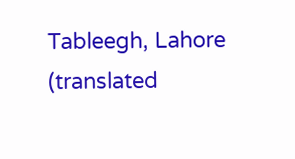Tableegh, Lahore (translated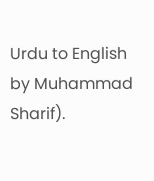Urdu to English by Muhammad Sharif).